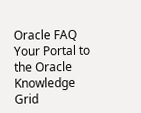Oracle FAQ Your Portal to the Oracle Knowledge Grid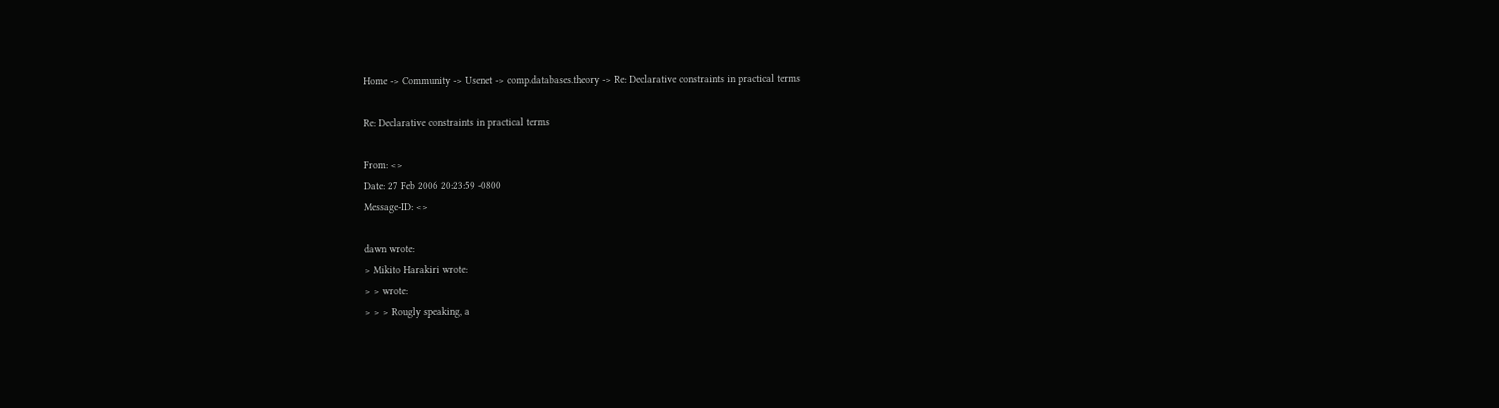Home -> Community -> Usenet -> comp.databases.theory -> Re: Declarative constraints in practical terms

Re: Declarative constraints in practical terms

From: <>
Date: 27 Feb 2006 20:23:59 -0800
Message-ID: <>

dawn wrote:
> Mikito Harakiri wrote:
> > wrote:
> > > Rougly speaking, a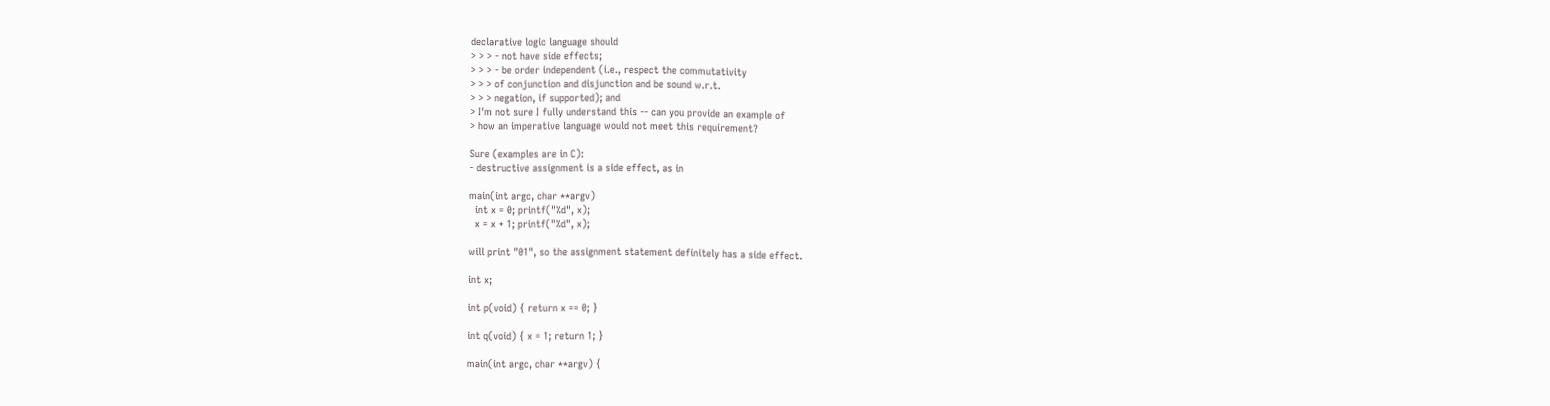declarative logic language should
> > > - not have side effects;
> > > - be order independent (i.e., respect the commutativity
> > > of conjunction and disjunction and be sound w.r.t.
> > > negation, if supported); and
> I'm not sure I fully understand this -- can you provide an example of
> how an imperative language would not meet this requirement?

Sure (examples are in C):
- destructive assignment is a side effect, as in

main(int argc, char **argv)
  int x = 0; printf("%d", x);
  x = x + 1; printf("%d", x);

will print "01", so the assignment statement definitely has a side effect.

int x;

int p(void) { return x == 0; }

int q(void) { x = 1; return 1; }

main(int argc, char **argv) {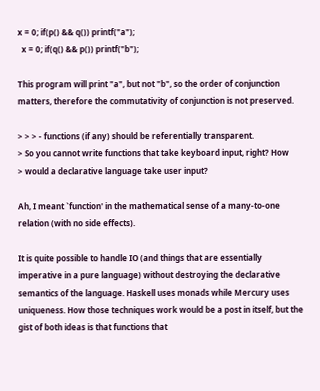x = 0; if(p() && q()) printf("a");
  x = 0; if(q() && p()) printf("b");

This program will print "a", but not "b", so the order of conjunction matters, therefore the commutativity of conjunction is not preserved.

> > > - functions (if any) should be referentially transparent.
> So you cannot write functions that take keyboard input, right? How
> would a declarative language take user input?

Ah, I meant `function' in the mathematical sense of a many-to-one relation (with no side effects).

It is quite possible to handle IO (and things that are essentially imperative in a pure language) without destroying the declarative semantics of the language. Haskell uses monads while Mercury uses uniqueness. How those techniques work would be a post in itself, but the gist of both ideas is that functions that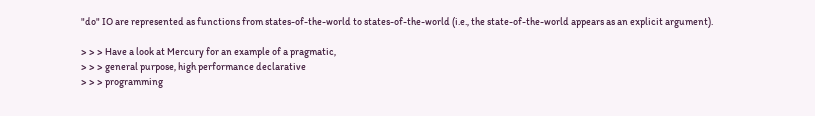"do" IO are represented as functions from states-of-the-world to states-of-the-world (i.e., the state-of-the-world appears as an explicit argument).

> > > Have a look at Mercury for an example of a pragmatic,
> > > general purpose, high performance declarative
> > > programming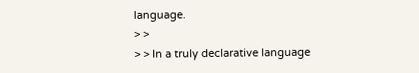language.
> >
> > In a truly declarative language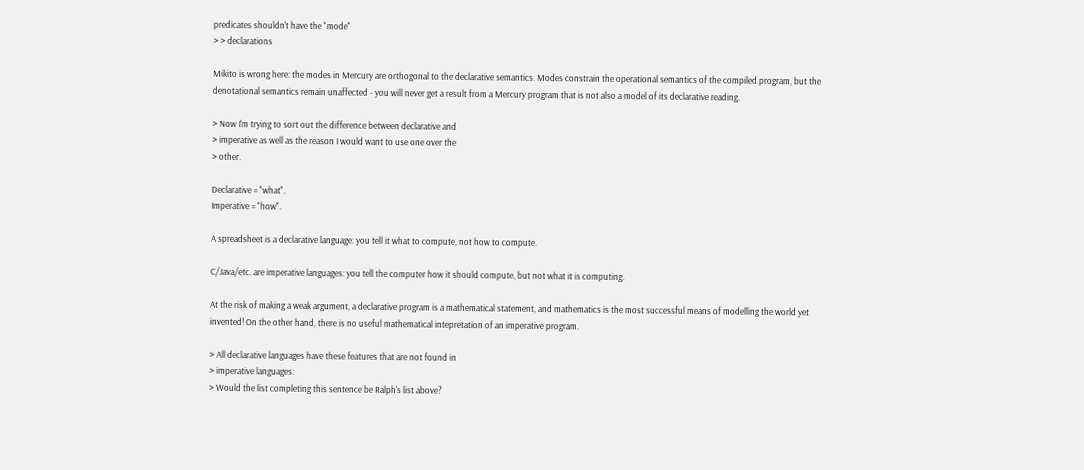predicates shouldn't have the "mode"
> > declarations

Mikito is wrong here: the modes in Mercury are orthogonal to the declarative semantics. Modes constrain the operational semantics of the compiled program, but the denotational semantics remain unaffected - you will never get a result from a Mercury program that is not also a model of its declarative reading.

> Now I'm trying to sort out the difference between declarative and
> imperative as well as the reason I would want to use one over the
> other.

Declarative = "what".
Imperative = "how".

A spreadsheet is a declarative language: you tell it what to compute, not how to compute.

C/Java/etc. are imperative languages: you tell the computer how it should compute, but not what it is computing.

At the risk of making a weak argument, a declarative program is a mathematical statement, and mathematics is the most successful means of modelling the world yet invented! On the other hand, there is no useful mathematical intepretation of an imperative program.

> All declarative languages have these features that are not found in
> imperative languages:
> Would the list completing this sentence be Ralph's list above?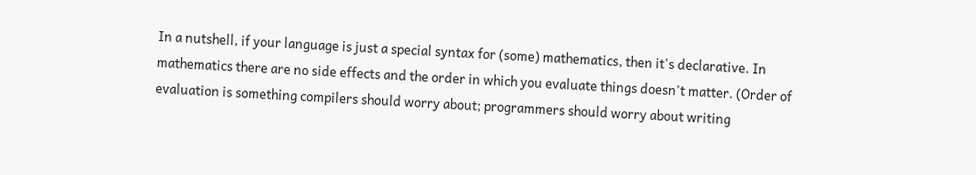In a nutshell, if your language is just a special syntax for (some) mathematics, then it's declarative. In mathematics there are no side effects and the order in which you evaluate things doesn't matter. (Order of evaluation is something compilers should worry about; programmers should worry about writing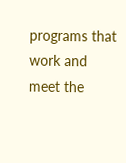programs that work and meet the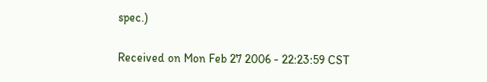spec.)

Received on Mon Feb 27 2006 - 22:23:59 CST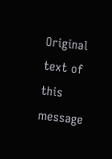Original text of this message